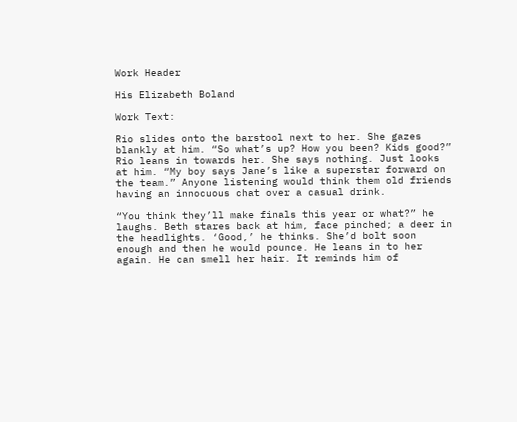Work Header

His Elizabeth Boland

Work Text:

Rio slides onto the barstool next to her. She gazes blankly at him. “So what’s up? How you been? Kids good?” Rio leans in towards her. She says nothing. Just looks at him. “My boy says Jane’s like a superstar forward on the team.” Anyone listening would think them old friends having an innocuous chat over a casual drink.

“You think they’ll make finals this year or what?” he laughs. Beth stares back at him, face pinched; a deer in the headlights. ‘Good,’ he thinks. She’d bolt soon enough and then he would pounce. He leans in to her again. He can smell her hair. It reminds him of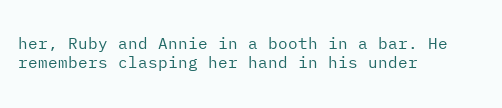her, Ruby and Annie in a booth in a bar. He remembers clasping her hand in his under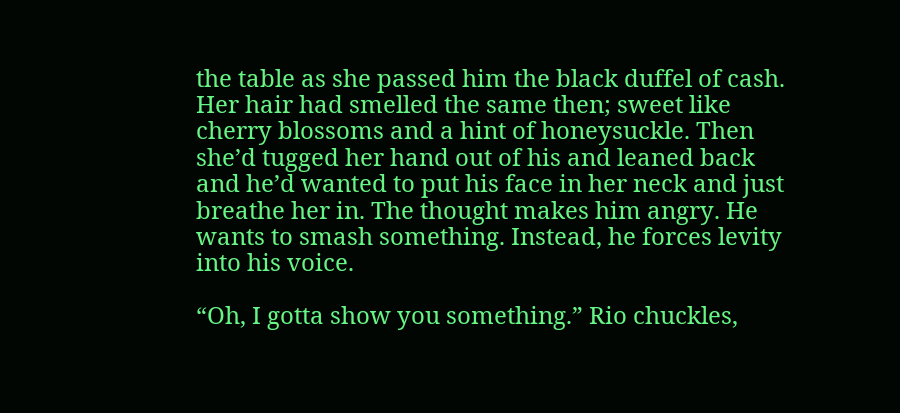the table as she passed him the black duffel of cash. Her hair had smelled the same then; sweet like cherry blossoms and a hint of honeysuckle. Then she’d tugged her hand out of his and leaned back and he’d wanted to put his face in her neck and just breathe her in. The thought makes him angry. He wants to smash something. Instead, he forces levity into his voice.

“Oh, I gotta show you something.” Rio chuckles,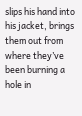slips his hand into his jacket, brings them out from where they’ve been burning a hole in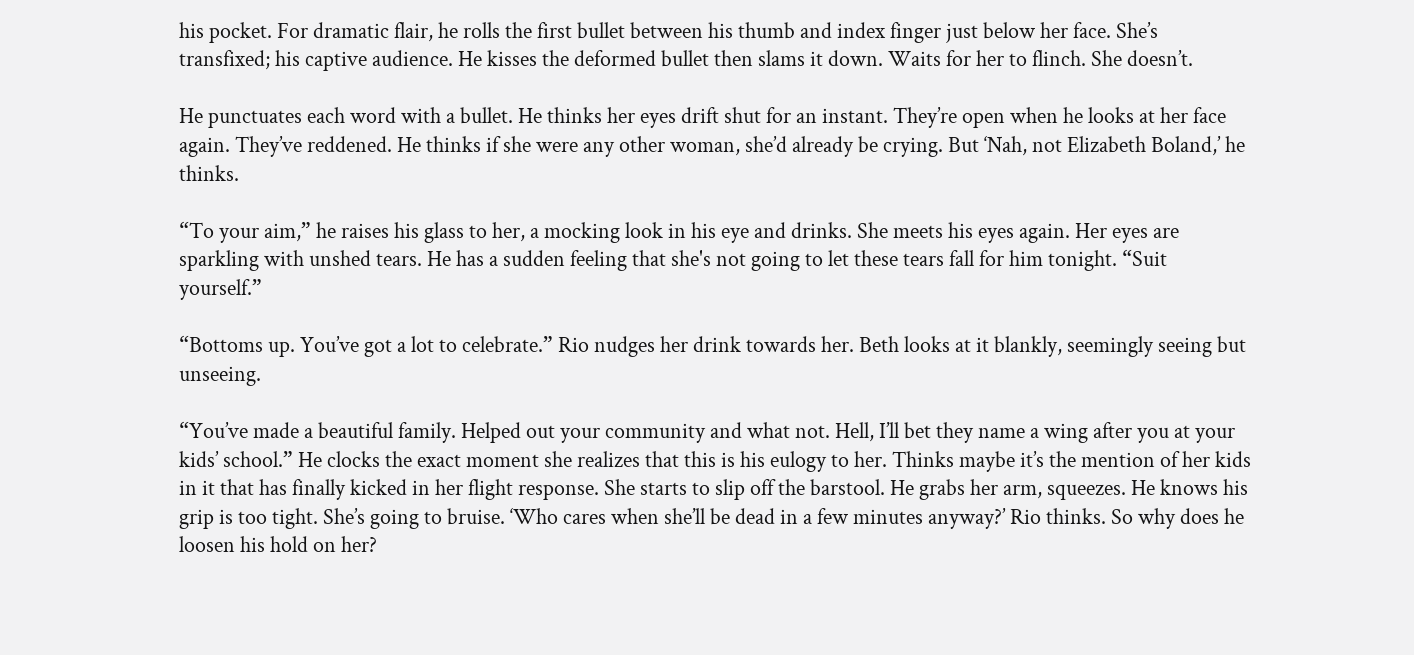his pocket. For dramatic flair, he rolls the first bullet between his thumb and index finger just below her face. She’s transfixed; his captive audience. He kisses the deformed bullet then slams it down. Waits for her to flinch. She doesn’t.

He punctuates each word with a bullet. He thinks her eyes drift shut for an instant. They’re open when he looks at her face again. They’ve reddened. He thinks if she were any other woman, she’d already be crying. But ‘Nah, not Elizabeth Boland,’ he thinks.

“To your aim,” he raises his glass to her, a mocking look in his eye and drinks. She meets his eyes again. Her eyes are sparkling with unshed tears. He has a sudden feeling that she's not going to let these tears fall for him tonight. “Suit yourself.”

“Bottoms up. You’ve got a lot to celebrate.” Rio nudges her drink towards her. Beth looks at it blankly, seemingly seeing but unseeing.

“You’ve made a beautiful family. Helped out your community and what not. Hell, I’ll bet they name a wing after you at your kids’ school.” He clocks the exact moment she realizes that this is his eulogy to her. Thinks maybe it’s the mention of her kids in it that has finally kicked in her flight response. She starts to slip off the barstool. He grabs her arm, squeezes. He knows his grip is too tight. She’s going to bruise. ‘Who cares when she’ll be dead in a few minutes anyway?’ Rio thinks. So why does he loosen his hold on her?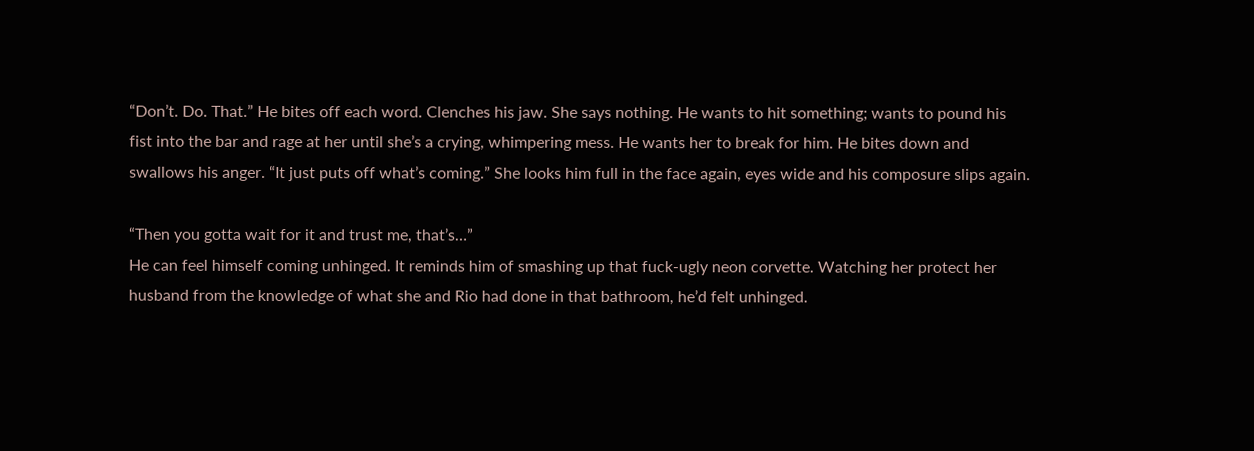“Don’t. Do. That.” He bites off each word. Clenches his jaw. She says nothing. He wants to hit something; wants to pound his fist into the bar and rage at her until she’s a crying, whimpering mess. He wants her to break for him. He bites down and swallows his anger. “It just puts off what’s coming.” She looks him full in the face again, eyes wide and his composure slips again.

“Then you gotta wait for it and trust me, that’s…”
He can feel himself coming unhinged. It reminds him of smashing up that fuck-ugly neon corvette. Watching her protect her husband from the knowledge of what she and Rio had done in that bathroom, he’d felt unhinged.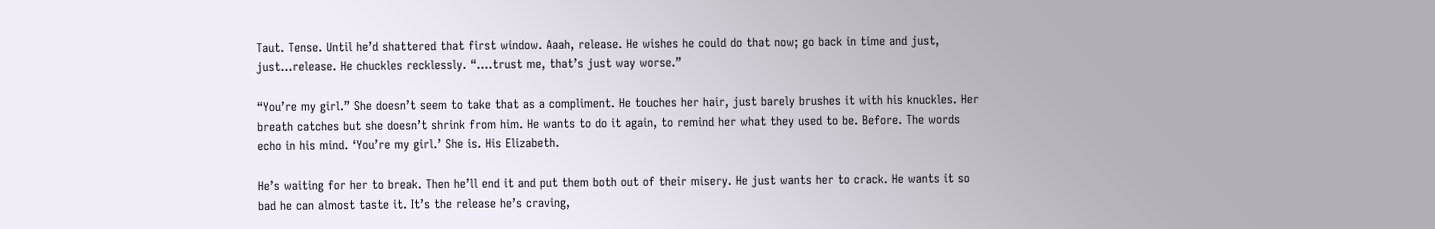Taut. Tense. Until he’d shattered that first window. Aaah, release. He wishes he could do that now; go back in time and just, just…release. He chuckles recklessly. “….trust me, that’s just way worse.”

“You’re my girl.” She doesn’t seem to take that as a compliment. He touches her hair, just barely brushes it with his knuckles. Her breath catches but she doesn’t shrink from him. He wants to do it again, to remind her what they used to be. Before. The words echo in his mind. ‘You’re my girl.’ She is. His Elizabeth.

He’s waiting for her to break. Then he’ll end it and put them both out of their misery. He just wants her to crack. He wants it so bad he can almost taste it. It’s the release he’s craving,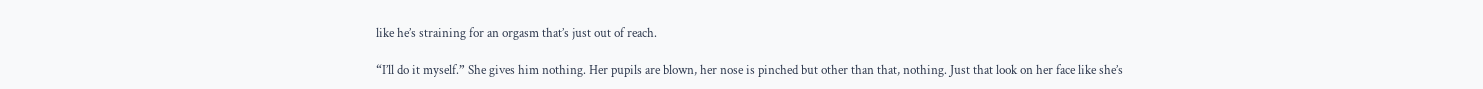like he’s straining for an orgasm that’s just out of reach.

“I’ll do it myself.” She gives him nothing. Her pupils are blown, her nose is pinched but other than that, nothing. Just that look on her face like she’s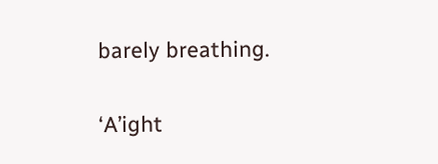barely breathing.

‘A’ight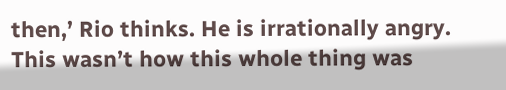then,’ Rio thinks. He is irrationally angry. This wasn’t how this whole thing was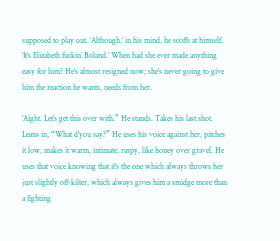supposed to play out. ‘Although,’ in his mind, he scoffs at himself, ‘It’s Elizabeth fuckin’ Boland.’ When had she ever made anything easy for him? He’s almost resigned now; she’s never going to give him the reaction he wants, needs from her.

‘Aight. Let’s get this over with.” He stands. Takes his last shot. Leans in, “What d’you say?” He uses his voice against her, pitches it low, makes it warm, intimate, raspy, like honey over gravel. He uses that voice knowing that it's the one which always throws her just slightly off-kilter, which always gives him a smidge more than a fighting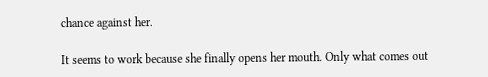chance against her.

It seems to work because she finally opens her mouth. Only what comes out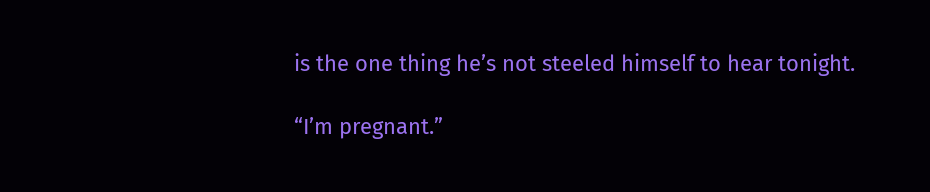is the one thing he’s not steeled himself to hear tonight.

“I’m pregnant.”